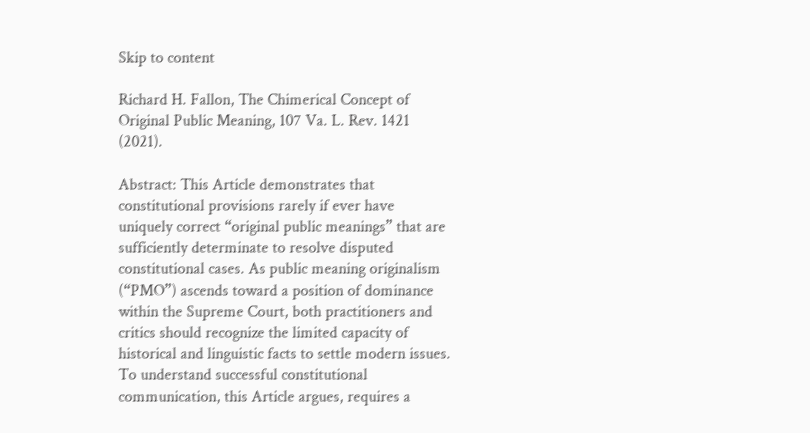Skip to content

Richard H. Fallon, The Chimerical Concept of Original Public Meaning, 107 Va. L. Rev. 1421 (2021).

Abstract: This Article demonstrates that constitutional provisions rarely if ever have uniquely correct “original public meanings” that are sufficiently determinate to resolve disputed constitutional cases. As public meaning originalism (“PMO”) ascends toward a position of dominance within the Supreme Court, both practitioners and critics should recognize the limited capacity of historical and linguistic facts to settle modern issues. To understand successful constitutional communication, this Article argues, requires a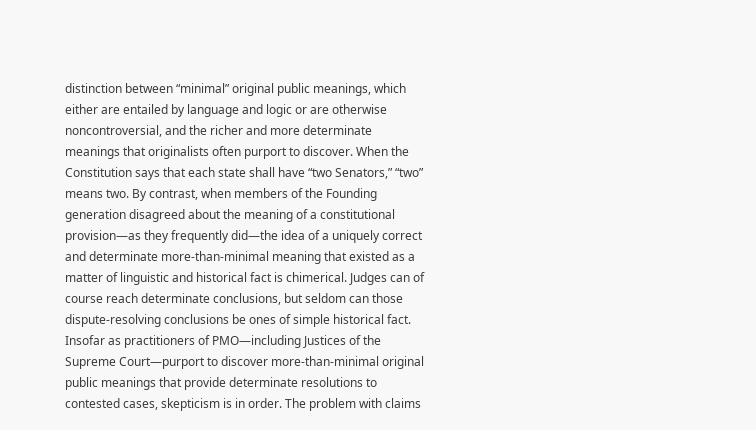distinction between “minimal” original public meanings, which either are entailed by language and logic or are otherwise noncontroversial, and the richer and more determinate meanings that originalists often purport to discover. When the Constitution says that each state shall have “two Senators,” “two” means two. By contrast, when members of the Founding generation disagreed about the meaning of a constitutional provision—as they frequently did—the idea of a uniquely correct and determinate more-than-minimal meaning that existed as a matter of linguistic and historical fact is chimerical. Judges can of course reach determinate conclusions, but seldom can those dispute-resolving conclusions be ones of simple historical fact. Insofar as practitioners of PMO—including Justices of the Supreme Court—purport to discover more-than-minimal original public meanings that provide determinate resolutions to contested cases, skepticism is in order. The problem with claims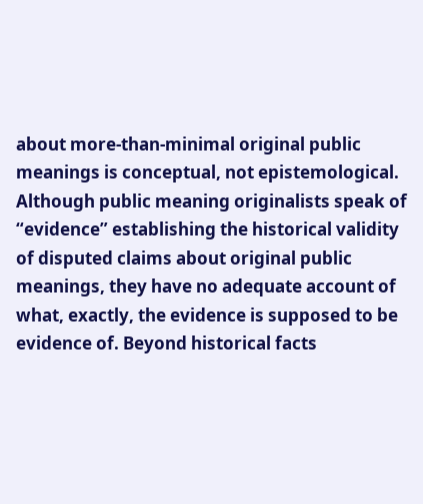about more-than-minimal original public meanings is conceptual, not epistemological. Although public meaning originalists speak of “evidence” establishing the historical validity of disputed claims about original public meanings, they have no adequate account of what, exactly, the evidence is supposed to be evidence of. Beyond historical facts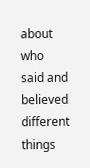about who said and believed different things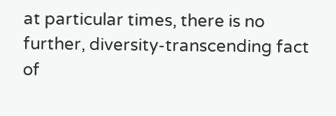at particular times, there is no further, diversity-transcending fact of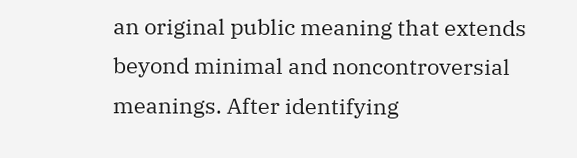an original public meaning that extends beyond minimal and noncontroversial meanings. After identifying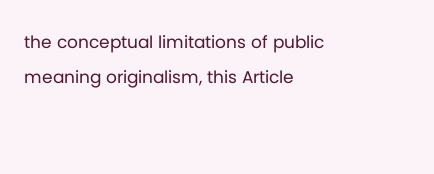the conceptual limitations of public meaning originalism, this Article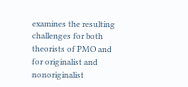examines the resulting challenges for both theorists of PMO and for originalist and nonoriginalist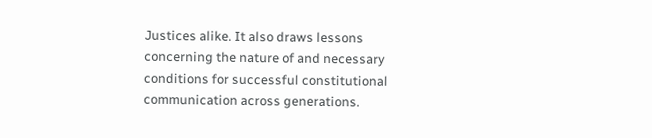Justices alike. It also draws lessons concerning the nature of and necessary conditions for successful constitutional communication across generations.